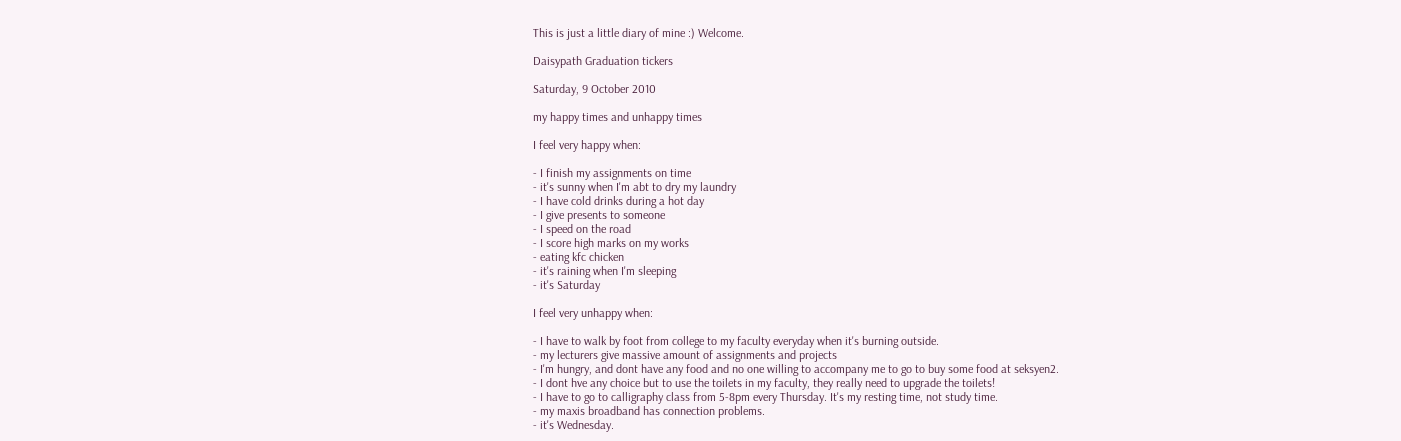This is just a little diary of mine :) Welcome.

Daisypath Graduation tickers

Saturday, 9 October 2010

my happy times and unhappy times

I feel very happy when:

- I finish my assignments on time
- it's sunny when I'm abt to dry my laundry
- I have cold drinks during a hot day
- I give presents to someone
- I speed on the road
- I score high marks on my works
- eating kfc chicken
- it's raining when I'm sleeping
- it's Saturday

I feel very unhappy when:

- I have to walk by foot from college to my faculty everyday when it's burning outside.
- my lecturers give massive amount of assignments and projects
- I'm hungry, and dont have any food and no one willing to accompany me to go to buy some food at seksyen2.
- I dont hve any choice but to use the toilets in my faculty, they really need to upgrade the toilets!
- I have to go to calligraphy class from 5-8pm every Thursday. It's my resting time, not study time.
- my maxis broadband has connection problems.
- it's Wednesday.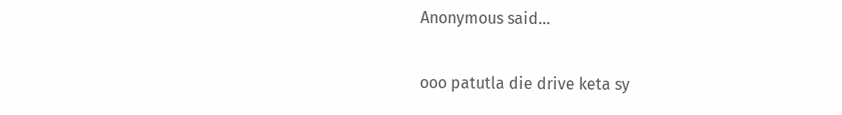Anonymous said...

ooo patutla die drive keta sy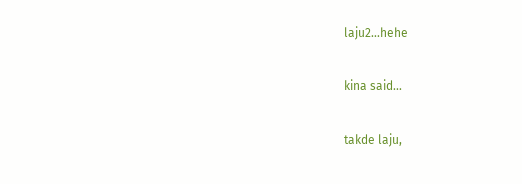laju2...hehe

kina said...

takde laju,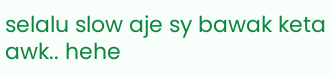selalu slow aje sy bawak keta awk.. hehe